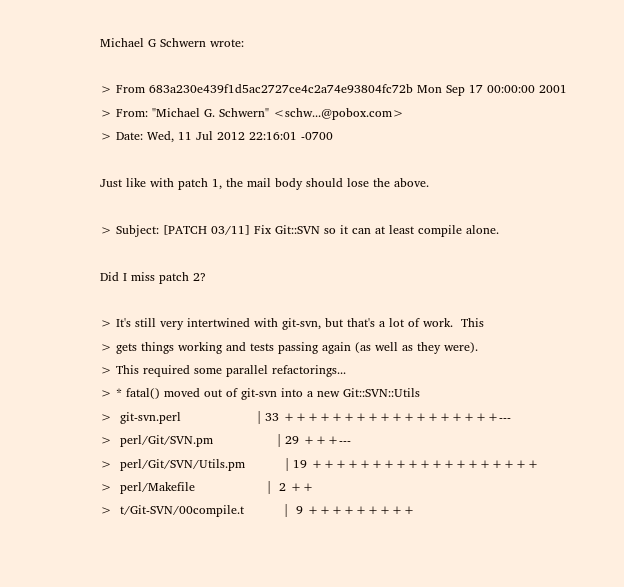Michael G Schwern wrote:

> From 683a230e439f1d5ac2727ce4c2a74e93804fc72b Mon Sep 17 00:00:00 2001
> From: "Michael G. Schwern" <schw...@pobox.com>
> Date: Wed, 11 Jul 2012 22:16:01 -0700

Just like with patch 1, the mail body should lose the above.

> Subject: [PATCH 03/11] Fix Git::SVN so it can at least compile alone.

Did I miss patch 2?

> It's still very intertwined with git-svn, but that's a lot of work.  This
> gets things working and tests passing again (as well as they were).
> This required some parallel refactorings...
> * fatal() moved out of git-svn into a new Git::SVN::Utils
>  git-svn.perl                   | 33 ++++++++++++++++++---
>  perl/Git/SVN.pm                | 29 +++---
>  perl/Git/SVN/Utils.pm          | 19 +++++++++++++++++++
>  perl/Makefile                  |  2 ++
>  t/Git-SVN/00compile.t          |  9 +++++++++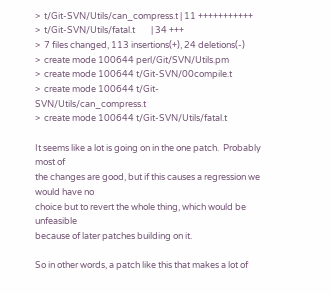>  t/Git-SVN/Utils/can_compress.t | 11 +++++++++++
>  t/Git-SVN/Utils/fatal.t        | 34 +++
>  7 files changed, 113 insertions(+), 24 deletions(-)
>  create mode 100644 perl/Git/SVN/Utils.pm
>  create mode 100644 t/Git-SVN/00compile.t
>  create mode 100644 t/Git-SVN/Utils/can_compress.t
>  create mode 100644 t/Git-SVN/Utils/fatal.t

It seems like a lot is going on in the one patch.  Probably most of
the changes are good, but if this causes a regression we would have no
choice but to revert the whole thing, which would be unfeasible
because of later patches building on it.

So in other words, a patch like this that makes a lot of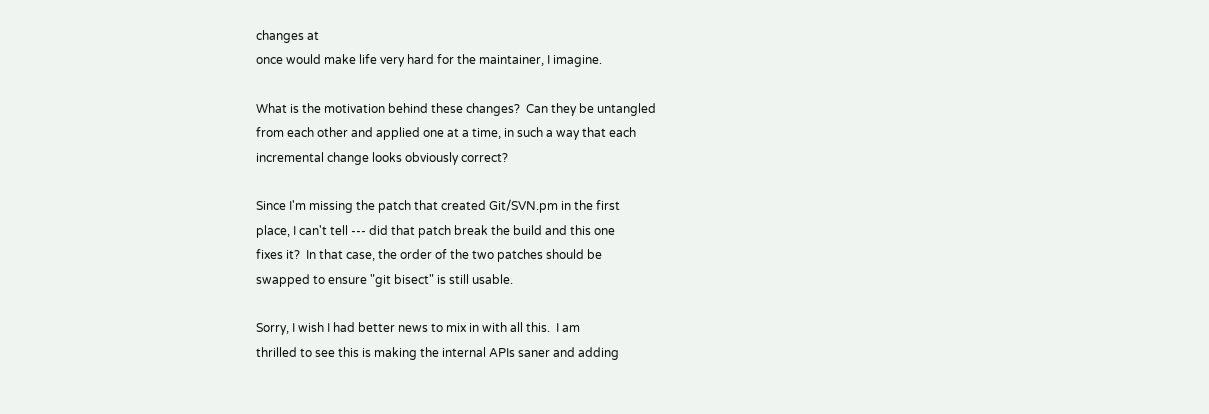changes at
once would make life very hard for the maintainer, I imagine.

What is the motivation behind these changes?  Can they be untangled
from each other and applied one at a time, in such a way that each
incremental change looks obviously correct?

Since I'm missing the patch that created Git/SVN.pm in the first
place, I can't tell --- did that patch break the build and this one
fixes it?  In that case, the order of the two patches should be
swapped to ensure "git bisect" is still usable.

Sorry, I wish I had better news to mix in with all this.  I am
thrilled to see this is making the internal APIs saner and adding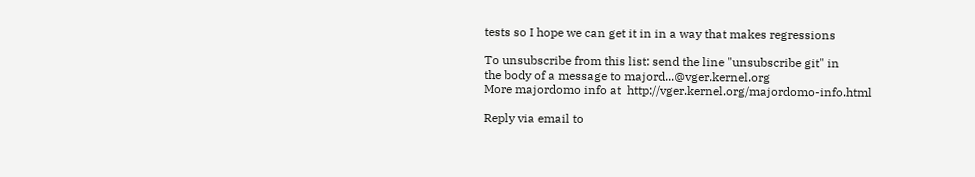tests so I hope we can get it in in a way that makes regressions

To unsubscribe from this list: send the line "unsubscribe git" in
the body of a message to majord...@vger.kernel.org
More majordomo info at  http://vger.kernel.org/majordomo-info.html

Reply via email to